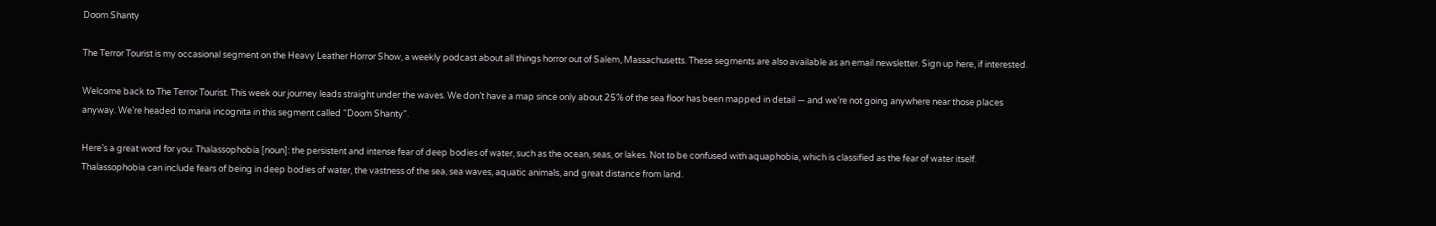Doom Shanty

The Terror Tourist is my occasional segment on the Heavy Leather Horror Show, a weekly podcast about all things horror out of Salem, Massachusetts. These segments are also available as an email newsletter. Sign up here, if interested.

Welcome back to The Terror Tourist. This week our journey leads straight under the waves. We don’t have a map since only about 25% of the sea floor has been mapped in detail — and we’re not going anywhere near those places anyway. We’re headed to maria incognita in this segment called “Doom Shanty”.

Here’s a great word for you: Thalassophobia [noun]: the persistent and intense fear of deep bodies of water, such as the ocean, seas, or lakes. Not to be confused with aquaphobia, which is classified as the fear of water itself. Thalassophobia can include fears of being in deep bodies of water, the vastness of the sea, sea waves, aquatic animals, and great distance from land.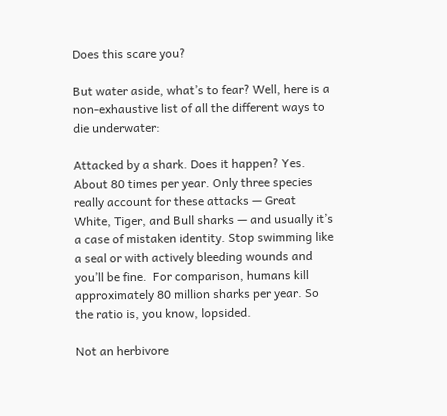Does this scare you?

But water aside, what’s to fear? Well, here is a non-exhaustive list of all the different ways to die underwater:

Attacked by a shark. Does it happen? Yes. About 80 times per year. Only three species really account for these attacks — Great White, Tiger, and Bull sharks — and usually it’s a case of mistaken identity. Stop swimming like a seal or with actively bleeding wounds and you’ll be fine.  For comparison, humans kill approximately 80 million sharks per year. So the ratio is, you know, lopsided.

Not an herbivore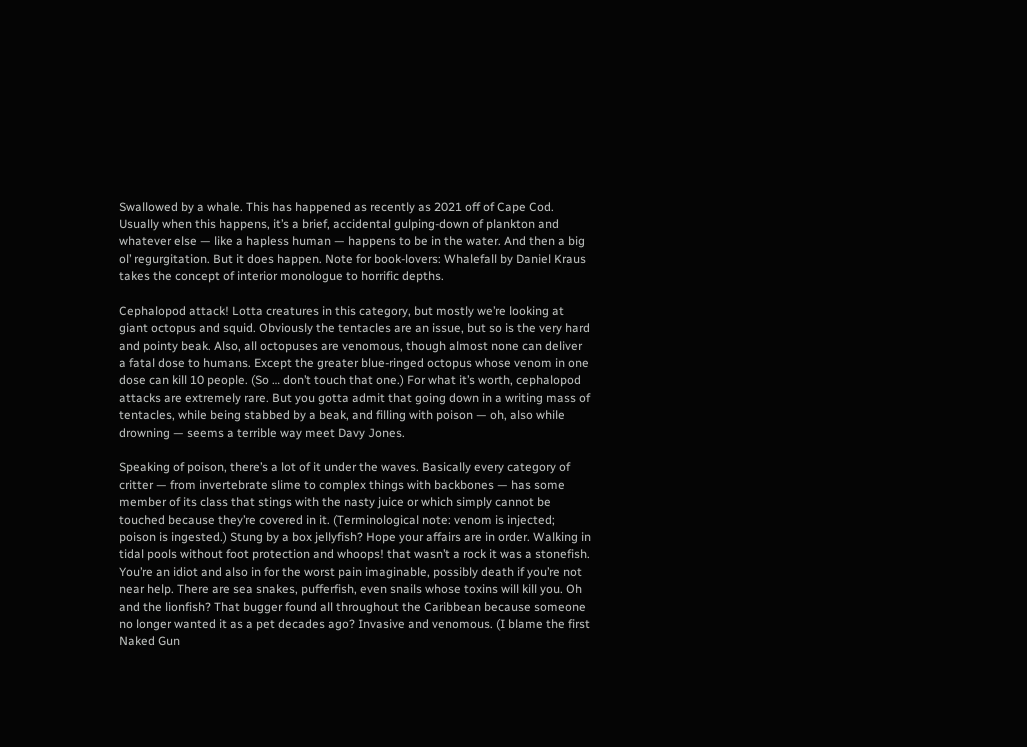Swallowed by a whale. This has happened as recently as 2021 off of Cape Cod. Usually when this happens, it’s a brief, accidental gulping-down of plankton and whatever else — like a hapless human — happens to be in the water. And then a big ol’ regurgitation. But it does happen. Note for book-lovers: Whalefall by Daniel Kraus takes the concept of interior monologue to horrific depths.

Cephalopod attack! Lotta creatures in this category, but mostly we’re looking at giant octopus and squid. Obviously the tentacles are an issue, but so is the very hard and pointy beak. Also, all octopuses are venomous, though almost none can deliver a fatal dose to humans. Except the greater blue-ringed octopus whose venom in one dose can kill 10 people. (So … don’t touch that one.) For what it’s worth, cephalopod attacks are extremely rare. But you gotta admit that going down in a writing mass of tentacles, while being stabbed by a beak, and filling with poison — oh, also while drowning — seems a terrible way meet Davy Jones.

Speaking of poison, there’s a lot of it under the waves. Basically every category of critter — from invertebrate slime to complex things with backbones — has some member of its class that stings with the nasty juice or which simply cannot be touched because they’re covered in it. (Terminological note: venom is injected; poison is ingested.) Stung by a box jellyfish? Hope your affairs are in order. Walking in tidal pools without foot protection and whoops! that wasn’t a rock it was a stonefish. You’re an idiot and also in for the worst pain imaginable, possibly death if you’re not near help. There are sea snakes, pufferfish, even snails whose toxins will kill you. Oh and the lionfish? That bugger found all throughout the Caribbean because someone no longer wanted it as a pet decades ago? Invasive and venomous. (I blame the first Naked Gun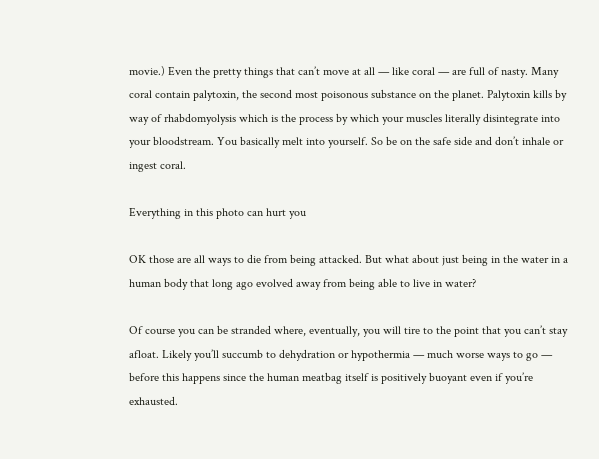movie.) Even the pretty things that can’t move at all — like coral — are full of nasty. Many coral contain palytoxin, the second most poisonous substance on the planet. Palytoxin kills by way of rhabdomyolysis which is the process by which your muscles literally disintegrate into your bloodstream. You basically melt into yourself. So be on the safe side and don’t inhale or ingest coral.

Everything in this photo can hurt you

OK those are all ways to die from being attacked. But what about just being in the water in a human body that long ago evolved away from being able to live in water?

Of course you can be stranded where, eventually, you will tire to the point that you can’t stay afloat. Likely you’ll succumb to dehydration or hypothermia — much worse ways to go — before this happens since the human meatbag itself is positively buoyant even if you’re exhausted.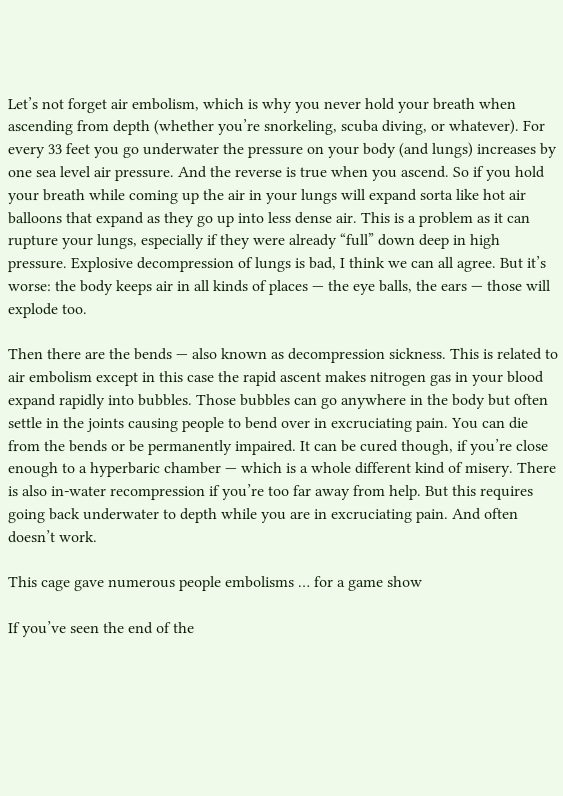Let’s not forget air embolism, which is why you never hold your breath when ascending from depth (whether you’re snorkeling, scuba diving, or whatever). For every 33 feet you go underwater the pressure on your body (and lungs) increases by one sea level air pressure. And the reverse is true when you ascend. So if you hold your breath while coming up the air in your lungs will expand sorta like hot air balloons that expand as they go up into less dense air. This is a problem as it can rupture your lungs, especially if they were already “full” down deep in high pressure. Explosive decompression of lungs is bad, I think we can all agree. But it’s worse: the body keeps air in all kinds of places — the eye balls, the ears — those will explode too.

Then there are the bends — also known as decompression sickness. This is related to air embolism except in this case the rapid ascent makes nitrogen gas in your blood expand rapidly into bubbles. Those bubbles can go anywhere in the body but often settle in the joints causing people to bend over in excruciating pain. You can die from the bends or be permanently impaired. It can be cured though, if you’re close enough to a hyperbaric chamber — which is a whole different kind of misery. There is also in-water recompression if you’re too far away from help. But this requires going back underwater to depth while you are in excruciating pain. And often doesn’t work.

This cage gave numerous people embolisms … for a game show

If you’ve seen the end of the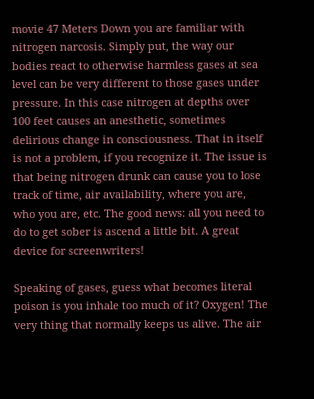movie 47 Meters Down you are familiar with nitrogen narcosis. Simply put, the way our bodies react to otherwise harmless gases at sea level can be very different to those gases under pressure. In this case nitrogen at depths over 100 feet causes an anesthetic, sometimes delirious change in consciousness. That in itself is not a problem, if you recognize it. The issue is that being nitrogen drunk can cause you to lose track of time, air availability, where you are, who you are, etc. The good news: all you need to do to get sober is ascend a little bit. A great device for screenwriters!

Speaking of gases, guess what becomes literal poison is you inhale too much of it? Oxygen! The very thing that normally keeps us alive. The air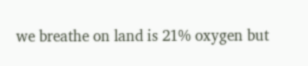we breathe on land is 21% oxygen but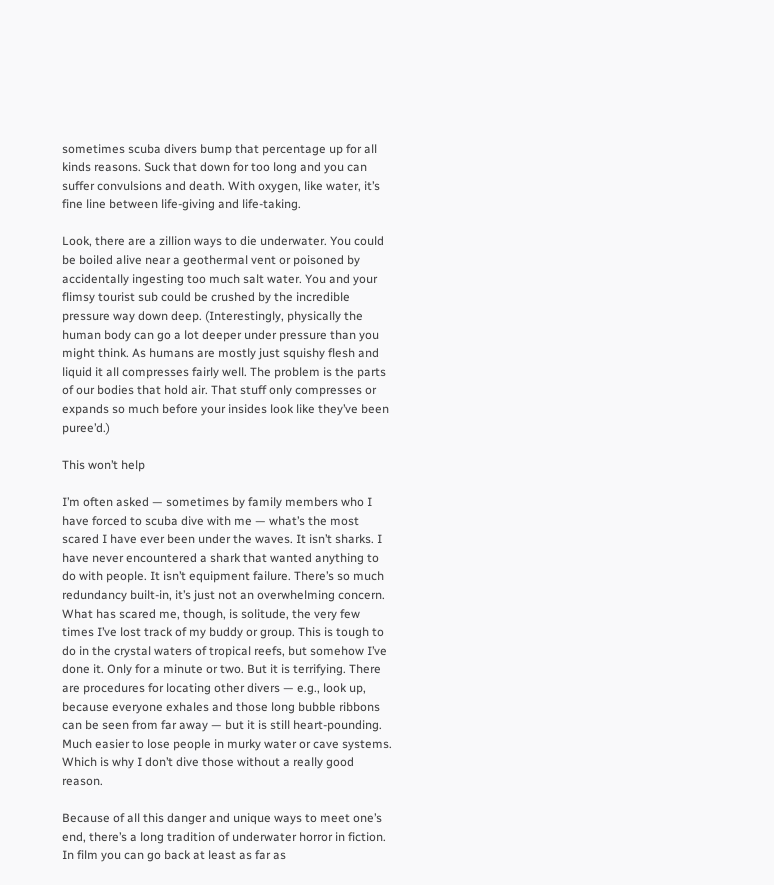sometimes scuba divers bump that percentage up for all kinds reasons. Suck that down for too long and you can suffer convulsions and death. With oxygen, like water, it’s fine line between life-giving and life-taking.

Look, there are a zillion ways to die underwater. You could be boiled alive near a geothermal vent or poisoned by accidentally ingesting too much salt water. You and your flimsy tourist sub could be crushed by the incredible pressure way down deep. (Interestingly, physically the human body can go a lot deeper under pressure than you might think. As humans are mostly just squishy flesh and liquid it all compresses fairly well. The problem is the parts of our bodies that hold air. That stuff only compresses or expands so much before your insides look like they’ve been puree’d.)

This won’t help

I’m often asked — sometimes by family members who I have forced to scuba dive with me — what’s the most scared I have ever been under the waves. It isn’t sharks. I have never encountered a shark that wanted anything to do with people. It isn’t equipment failure. There’s so much redundancy built-in, it’s just not an overwhelming concern. What has scared me, though, is solitude, the very few times I’ve lost track of my buddy or group. This is tough to do in the crystal waters of tropical reefs, but somehow I’ve done it. Only for a minute or two. But it is terrifying. There are procedures for locating other divers — e.g., look up, because everyone exhales and those long bubble ribbons can be seen from far away — but it is still heart-pounding. Much easier to lose people in murky water or cave systems. Which is why I don’t dive those without a really good reason.

Because of all this danger and unique ways to meet one’s end, there’s a long tradition of underwater horror in fiction. In film you can go back at least as far as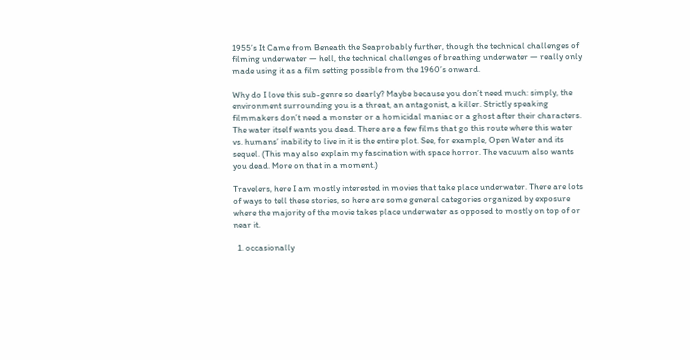1955’s It Came from Beneath the Seaprobably further, though the technical challenges of filming underwater — hell, the technical challenges of breathing underwater — really only made using it as a film setting possible from the 1960’s onward.

Why do I love this sub-genre so dearly? Maybe because you don’t need much: simply, the environment surrounding you is a threat, an antagonist, a killer. Strictly speaking filmmakers don’t need a monster or a homicidal maniac or a ghost after their characters. The water itself wants you dead. There are a few films that go this route where this water vs. humans’ inability to live in it is the entire plot. See, for example, Open Water and its sequel. (This may also explain my fascination with space horror. The vacuum also wants you dead. More on that in a moment.)

Travelers, here I am mostly interested in movies that take place underwater. There are lots of ways to tell these stories, so here are some general categories organized by exposure where the majority of the movie takes place underwater as opposed to mostly on top of or near it.

  1. occasionally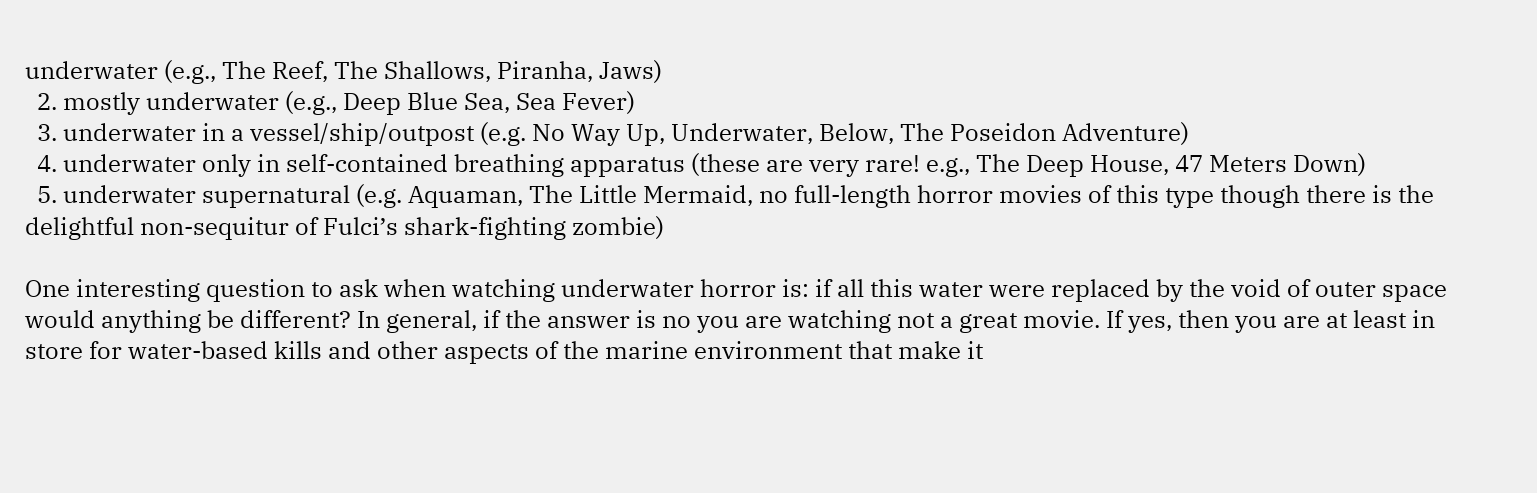underwater (e.g., The Reef, The Shallows, Piranha, Jaws)
  2. mostly underwater (e.g., Deep Blue Sea, Sea Fever)
  3. underwater in a vessel/ship/outpost (e.g. No Way Up, Underwater, Below, The Poseidon Adventure)
  4. underwater only in self-contained breathing apparatus (these are very rare! e.g., The Deep House, 47 Meters Down)
  5. underwater supernatural (e.g. Aquaman, The Little Mermaid, no full-length horror movies of this type though there is the delightful non-sequitur of Fulci’s shark-fighting zombie)

One interesting question to ask when watching underwater horror is: if all this water were replaced by the void of outer space would anything be different? In general, if the answer is no you are watching not a great movie. If yes, then you are at least in store for water-based kills and other aspects of the marine environment that make it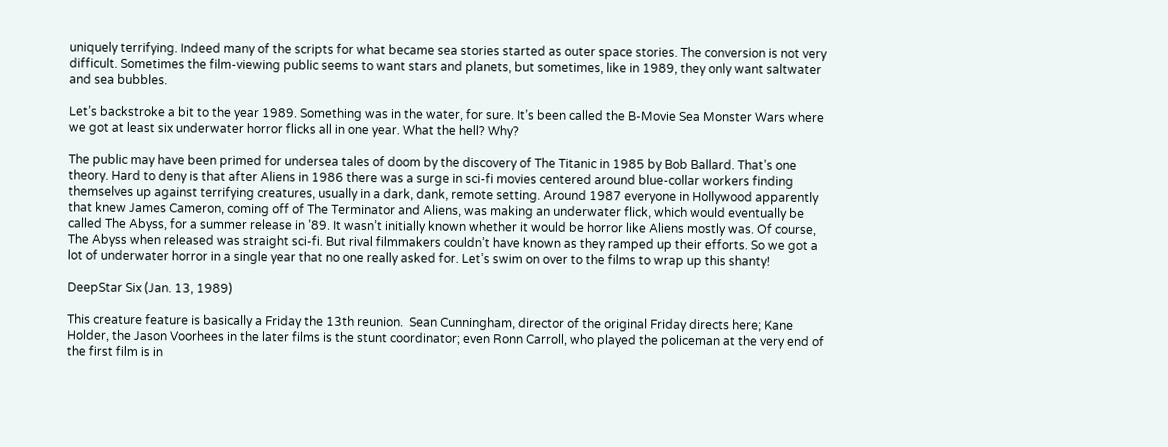uniquely terrifying. Indeed many of the scripts for what became sea stories started as outer space stories. The conversion is not very difficult. Sometimes the film-viewing public seems to want stars and planets, but sometimes, like in 1989, they only want saltwater and sea bubbles.

Let’s backstroke a bit to the year 1989. Something was in the water, for sure. It’s been called the B-Movie Sea Monster Wars where we got at least six underwater horror flicks all in one year. What the hell? Why?

The public may have been primed for undersea tales of doom by the discovery of The Titanic in 1985 by Bob Ballard. That’s one theory. Hard to deny is that after Aliens in 1986 there was a surge in sci-fi movies centered around blue-collar workers finding themselves up against terrifying creatures, usually in a dark, dank, remote setting. Around 1987 everyone in Hollywood apparently that knew James Cameron, coming off of The Terminator and Aliens, was making an underwater flick, which would eventually be called The Abyss, for a summer release in ’89. It wasn’t initially known whether it would be horror like Aliens mostly was. Of course, The Abyss when released was straight sci-fi. But rival filmmakers couldn’t have known as they ramped up their efforts. So we got a lot of underwater horror in a single year that no one really asked for. Let’s swim on over to the films to wrap up this shanty!

DeepStar Six (Jan. 13, 1989)

This creature feature is basically a Friday the 13th reunion.  Sean Cunningham, director of the original Friday directs here; Kane Holder, the Jason Voorhees in the later films is the stunt coordinator; even Ronn Carroll, who played the policeman at the very end of the first film is in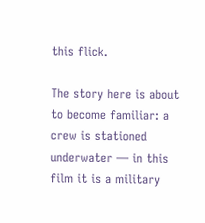this flick.

The story here is about to become familiar: a crew is stationed underwater — in this film it is a military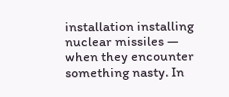installation installing nuclear missiles — when they encounter something nasty. In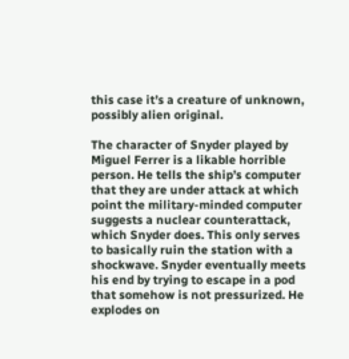this case it’s a creature of unknown, possibly alien original.

The character of Snyder played by Miguel Ferrer is a likable horrible person. He tells the ship’s computer that they are under attack at which point the military-minded computer suggests a nuclear counterattack, which Snyder does. This only serves to basically ruin the station with a shockwave. Snyder eventually meets his end by trying to escape in a pod that somehow is not pressurized. He explodes on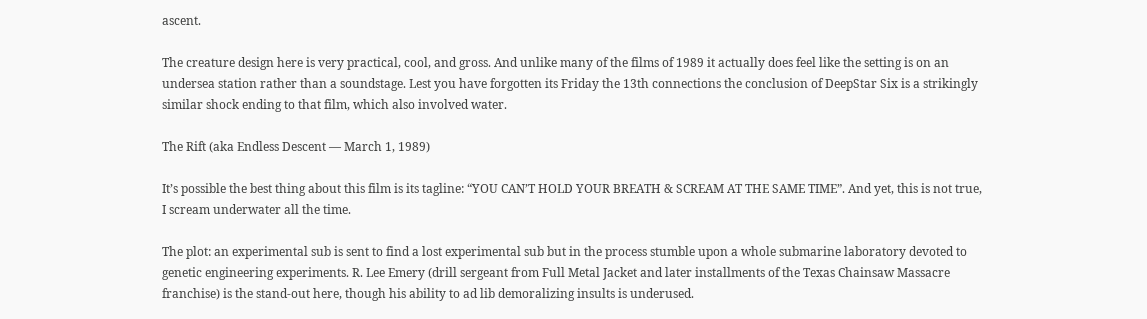ascent.

The creature design here is very practical, cool, and gross. And unlike many of the films of 1989 it actually does feel like the setting is on an undersea station rather than a soundstage. Lest you have forgotten its Friday the 13th connections the conclusion of DeepStar Six is a strikingly similar shock ending to that film, which also involved water.

The Rift (aka Endless Descent — March 1, 1989)

It’s possible the best thing about this film is its tagline: “YOU CAN’T HOLD YOUR BREATH & SCREAM AT THE SAME TIME”. And yet, this is not true, I scream underwater all the time.

The plot: an experimental sub is sent to find a lost experimental sub but in the process stumble upon a whole submarine laboratory devoted to genetic engineering experiments. R. Lee Emery (drill sergeant from Full Metal Jacket and later installments of the Texas Chainsaw Massacre franchise) is the stand-out here, though his ability to ad lib demoralizing insults is underused.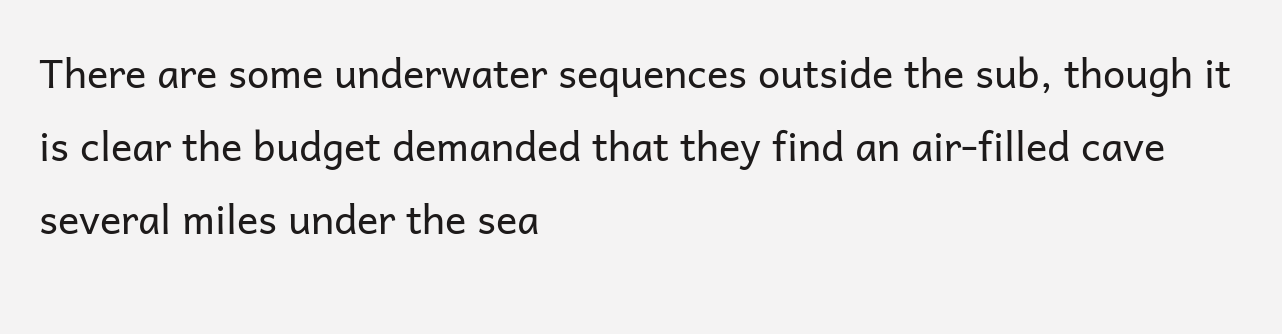There are some underwater sequences outside the sub, though it is clear the budget demanded that they find an air-filled cave several miles under the sea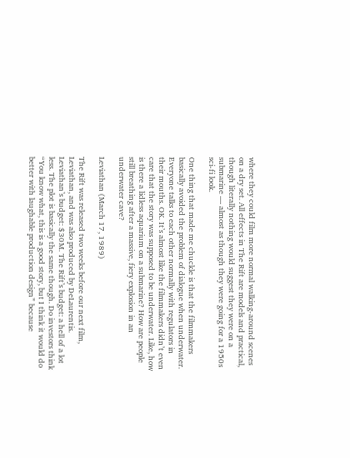where they could film more normal walking-around scenes on a dry set. All effects in The Rift are models and practical, though literally nothing would suggest they were on a submarine — almost as though they were going for a 1950s sci-fi look.

One thing that made me chuckle is that the filmmakers basically avoided the problem of dialogue when underwater. Everyone talks to each other normally with regulators in their mouths. OK. It’s almost like the filmmakers didn’t even care that the story was supposed to be underwater. Like, how is there a lidless aquarium on a submarine? How are people still breathing after a massive, fiery explosion in an underwater cave?

Leviathan (March 17, 1989)

The Rift was released two weeks before our next film, Leviathan, and was also produced by DeLaurentis. Leviathan’s budget: $30M. The Rift’s budget: a hell of a lot less. The plot is basically the same though. Do investors think “You know what, this is a good story, but I think it would do better with laughable production design” because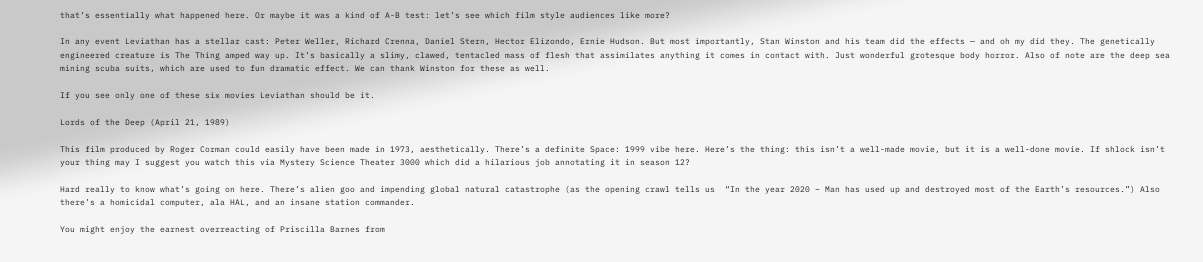that’s essentially what happened here. Or maybe it was a kind of A-B test: let’s see which film style audiences like more?

In any event Leviathan has a stellar cast: Peter Weller, Richard Crenna, Daniel Stern, Hector Elizondo, Ernie Hudson. But most importantly, Stan Winston and his team did the effects — and oh my did they. The genetically engineered creature is The Thing amped way up. It’s basically a slimy, clawed, tentacled mass of flesh that assimilates anything it comes in contact with. Just wonderful grotesque body horror. Also of note are the deep sea mining scuba suits, which are used to fun dramatic effect. We can thank Winston for these as well.

If you see only one of these six movies Leviathan should be it.

Lords of the Deep (April 21, 1989)

This film produced by Roger Corman could easily have been made in 1973, aesthetically. There’s a definite Space: 1999 vibe here. Here’s the thing: this isn’t a well-made movie, but it is a well-done movie. If shlock isn’t your thing may I suggest you watch this via Mystery Science Theater 3000 which did a hilarious job annotating it in season 12?

Hard really to know what’s going on here. There’s alien goo and impending global natural catastrophe (as the opening crawl tells us  “In the year 2020 – Man has used up and destroyed most of the Earth’s resources.”) Also there’s a homicidal computer, ala HAL, and an insane station commander.

You might enjoy the earnest overreacting of Priscilla Barnes from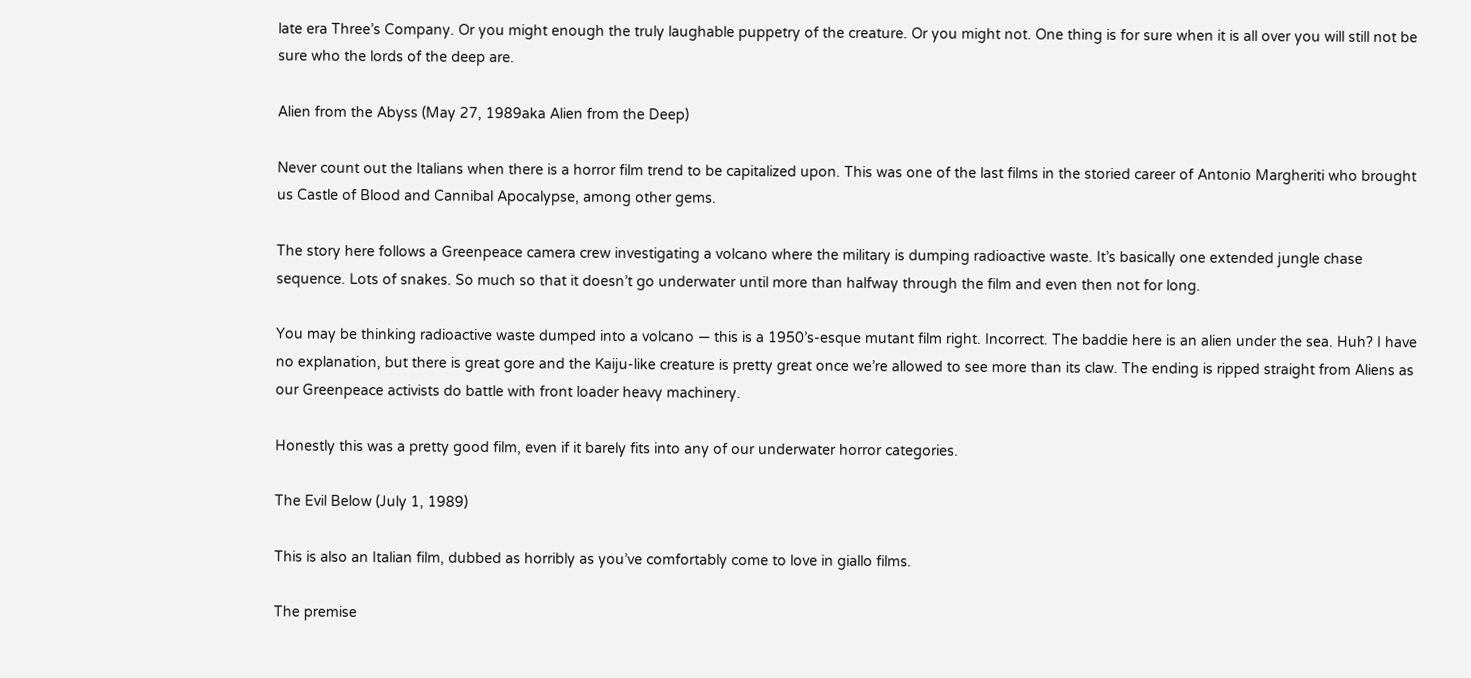late era Three’s Company. Or you might enough the truly laughable puppetry of the creature. Or you might not. One thing is for sure when it is all over you will still not be sure who the lords of the deep are.

Alien from the Abyss (May 27, 1989aka Alien from the Deep)

Never count out the Italians when there is a horror film trend to be capitalized upon. This was one of the last films in the storied career of Antonio Margheriti who brought us Castle of Blood and Cannibal Apocalypse, among other gems.

The story here follows a Greenpeace camera crew investigating a volcano where the military is dumping radioactive waste. It’s basically one extended jungle chase sequence. Lots of snakes. So much so that it doesn’t go underwater until more than halfway through the film and even then not for long.

You may be thinking radioactive waste dumped into a volcano — this is a 1950’s-esque mutant film right. Incorrect. The baddie here is an alien under the sea. Huh? I have no explanation, but there is great gore and the Kaiju-like creature is pretty great once we’re allowed to see more than its claw. The ending is ripped straight from Aliens as our Greenpeace activists do battle with front loader heavy machinery.

Honestly this was a pretty good film, even if it barely fits into any of our underwater horror categories.

The Evil Below (July 1, 1989)

This is also an Italian film, dubbed as horribly as you’ve comfortably come to love in giallo films.

The premise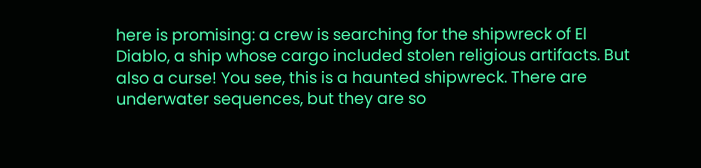here is promising: a crew is searching for the shipwreck of El Diablo, a ship whose cargo included stolen religious artifacts. But also a curse! You see, this is a haunted shipwreck. There are underwater sequences, but they are so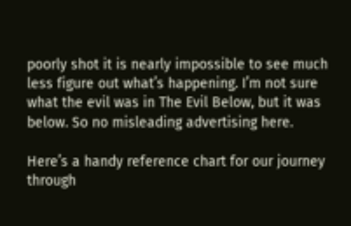poorly shot it is nearly impossible to see much less figure out what’s happening. I’m not sure what the evil was in The Evil Below, but it was below. So no misleading advertising here.

Here’s a handy reference chart for our journey through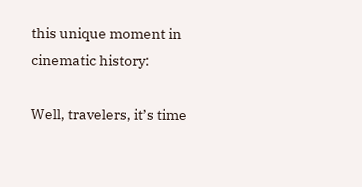this unique moment in cinematic history:

Well, travelers, it’s time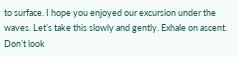to surface. I hope you enjoyed our excursion under the waves. Let’s take this slowly and gently. Exhale on ascent. Don’t look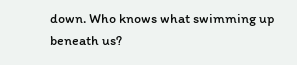down. Who knows what swimming up beneath us?